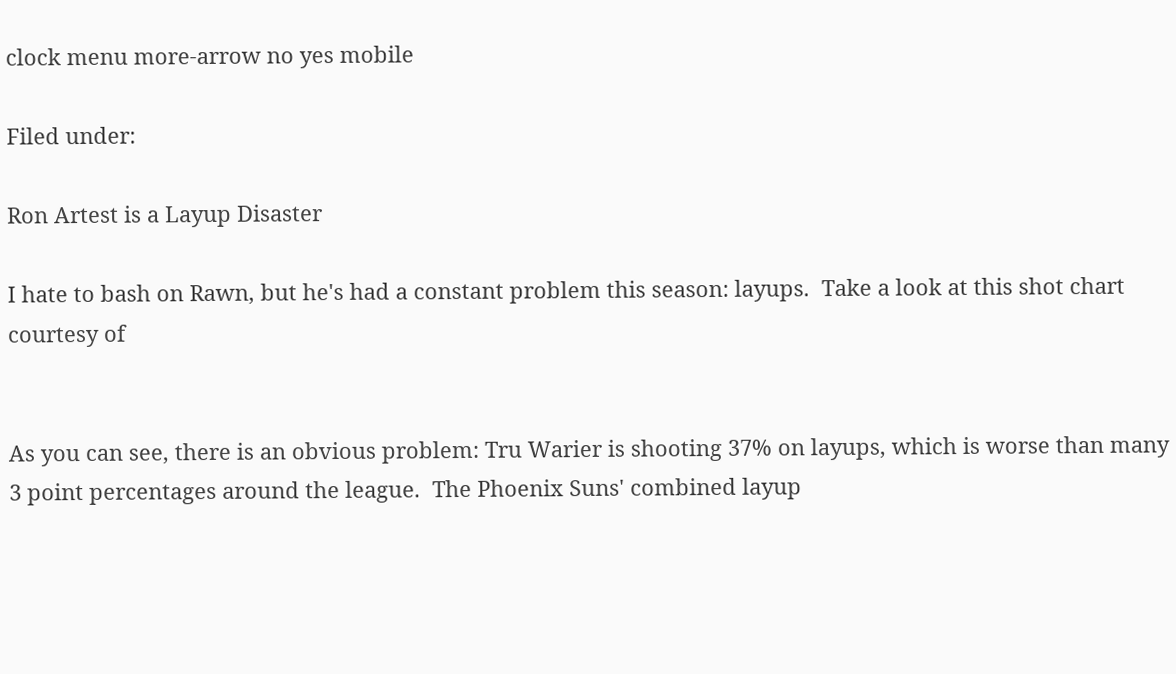clock menu more-arrow no yes mobile

Filed under:

Ron Artest is a Layup Disaster

I hate to bash on Rawn, but he's had a constant problem this season: layups.  Take a look at this shot chart courtesy of


As you can see, there is an obvious problem: Tru Warier is shooting 37% on layups, which is worse than many 3 point percentages around the league.  The Phoenix Suns' combined layup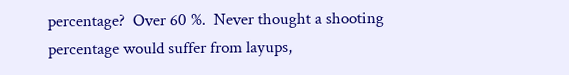percentage?  Over 60 %.  Never thought a shooting percentage would suffer from layups,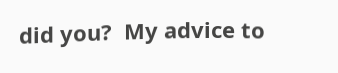did you?  My advice to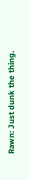Rawn: Just dunk the thing.